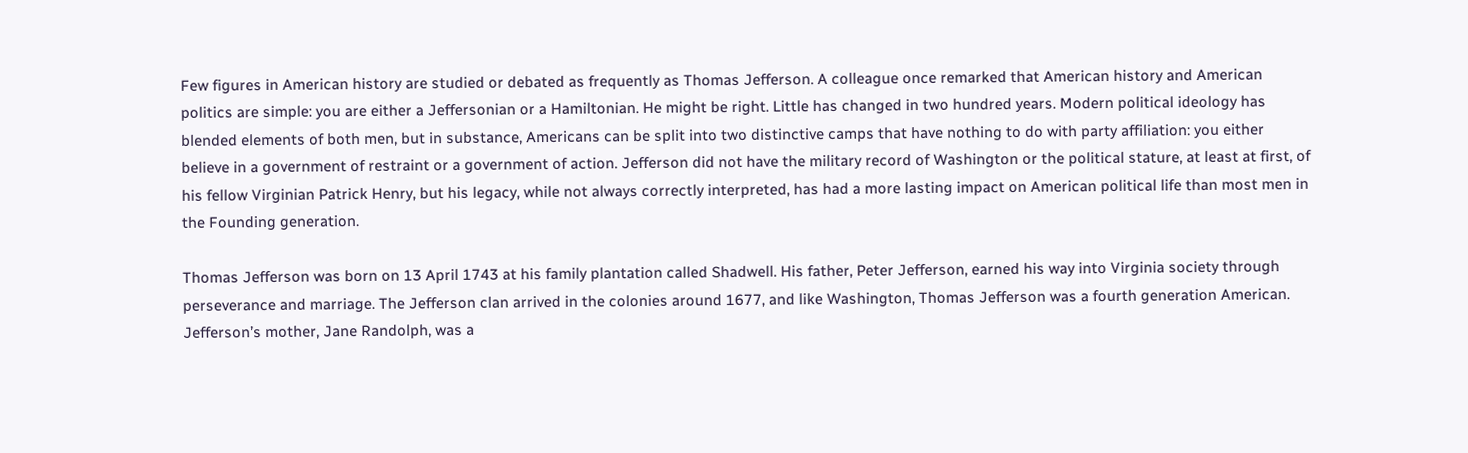Few figures in American history are studied or debated as frequently as Thomas Jefferson. A colleague once remarked that American history and American politics are simple: you are either a Jeffersonian or a Hamiltonian. He might be right. Little has changed in two hundred years. Modern political ideology has blended elements of both men, but in substance, Americans can be split into two distinctive camps that have nothing to do with party affiliation: you either believe in a government of restraint or a government of action. Jefferson did not have the military record of Washington or the political stature, at least at first, of his fellow Virginian Patrick Henry, but his legacy, while not always correctly interpreted, has had a more lasting impact on American political life than most men in the Founding generation.

Thomas Jefferson was born on 13 April 1743 at his family plantation called Shadwell. His father, Peter Jefferson, earned his way into Virginia society through perseverance and marriage. The Jefferson clan arrived in the colonies around 1677, and like Washington, Thomas Jefferson was a fourth generation American. Jefferson’s mother, Jane Randolph, was a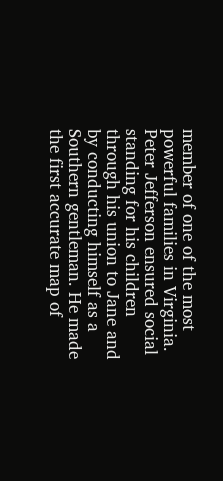member of one of the most powerful families in Virginia. Peter Jefferson ensured social standing for his children through his union to Jane and by conducting himself as a Southern gentleman. He made the first accurate map of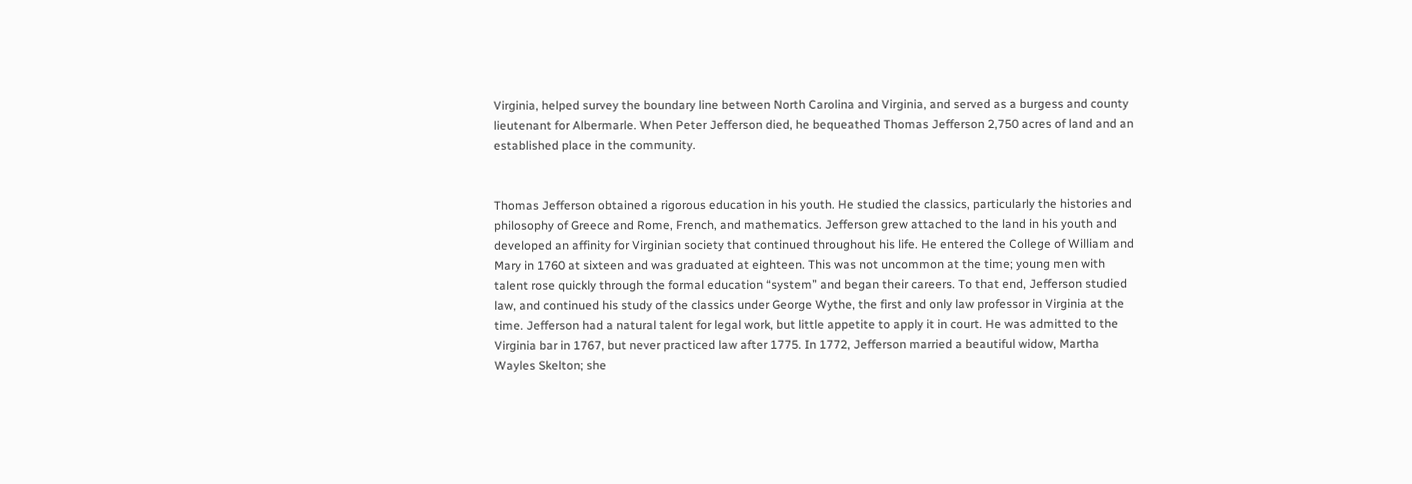Virginia, helped survey the boundary line between North Carolina and Virginia, and served as a burgess and county lieutenant for Albermarle. When Peter Jefferson died, he bequeathed Thomas Jefferson 2,750 acres of land and an established place in the community.


Thomas Jefferson obtained a rigorous education in his youth. He studied the classics, particularly the histories and philosophy of Greece and Rome, French, and mathematics. Jefferson grew attached to the land in his youth and developed an affinity for Virginian society that continued throughout his life. He entered the College of William and Mary in 1760 at sixteen and was graduated at eighteen. This was not uncommon at the time; young men with talent rose quickly through the formal education “system” and began their careers. To that end, Jefferson studied law, and continued his study of the classics under George Wythe, the first and only law professor in Virginia at the time. Jefferson had a natural talent for legal work, but little appetite to apply it in court. He was admitted to the Virginia bar in 1767, but never practiced law after 1775. In 1772, Jefferson married a beautiful widow, Martha Wayles Skelton; she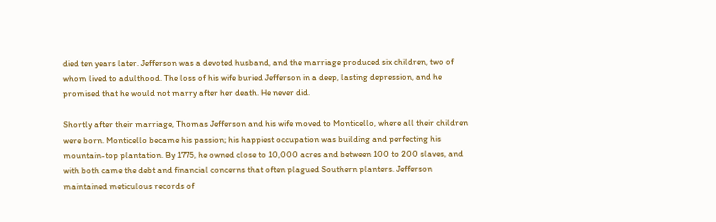died ten years later. Jefferson was a devoted husband, and the marriage produced six children, two of whom lived to adulthood. The loss of his wife buried Jefferson in a deep, lasting depression, and he promised that he would not marry after her death. He never did.

Shortly after their marriage, Thomas Jefferson and his wife moved to Monticello, where all their children were born. Monticello became his passion; his happiest occupation was building and perfecting his mountain-top plantation. By 1775, he owned close to 10,000 acres and between 100 to 200 slaves, and with both came the debt and financial concerns that often plagued Southern planters. Jefferson maintained meticulous records of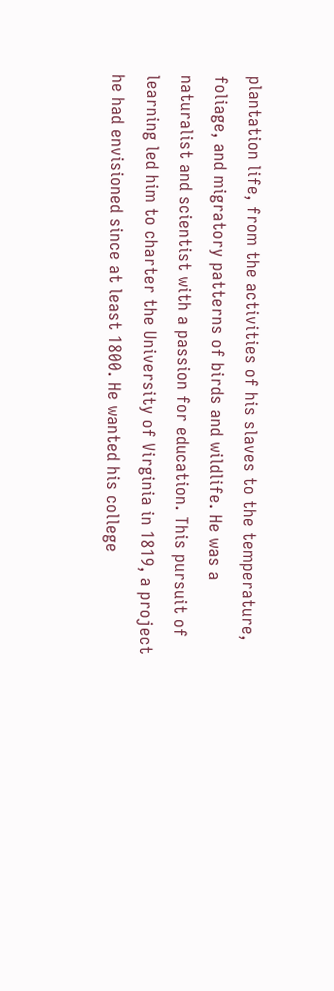plantation life, from the activities of his slaves to the temperature, foliage, and migratory patterns of birds and wildlife. He was a naturalist and scientist with a passion for education. This pursuit of learning led him to charter the University of Virginia in 1819, a project he had envisioned since at least 1800. He wanted his college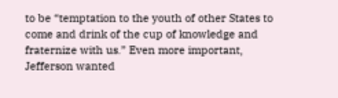to be “temptation to the youth of other States to come and drink of the cup of knowledge and fraternize with us.” Even more important, Jefferson wanted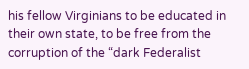his fellow Virginians to be educated in their own state, to be free from the corruption of the “dark Federalist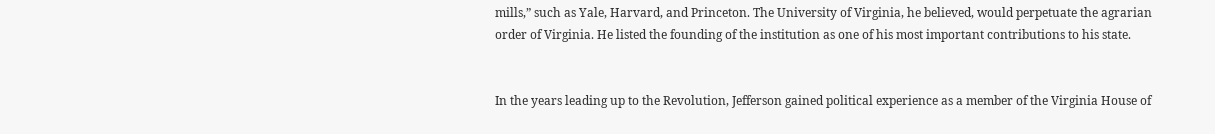mills,” such as Yale, Harvard, and Princeton. The University of Virginia, he believed, would perpetuate the agrarian order of Virginia. He listed the founding of the institution as one of his most important contributions to his state.


In the years leading up to the Revolution, Jefferson gained political experience as a member of the Virginia House of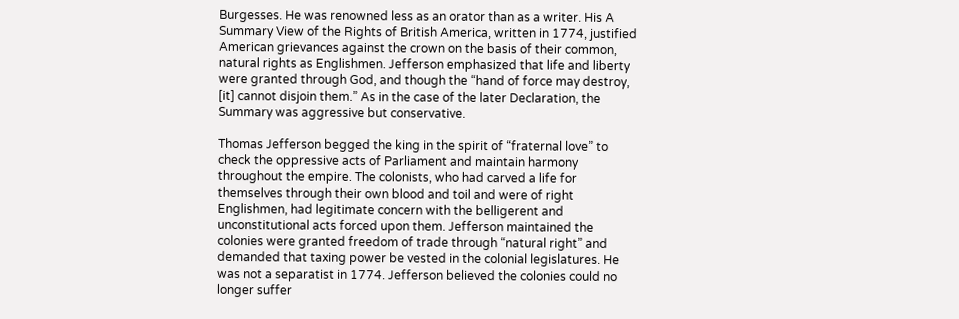Burgesses. He was renowned less as an orator than as a writer. His A Summary View of the Rights of British America, written in 1774, justified American grievances against the crown on the basis of their common, natural rights as Englishmen. Jefferson emphasized that life and liberty were granted through God, and though the “hand of force may destroy, [it] cannot disjoin them.” As in the case of the later Declaration, the Summary was aggressive but conservative.

Thomas Jefferson begged the king in the spirit of “fraternal love” to check the oppressive acts of Parliament and maintain harmony throughout the empire. The colonists, who had carved a life for themselves through their own blood and toil and were of right Englishmen, had legitimate concern with the belligerent and unconstitutional acts forced upon them. Jefferson maintained the colonies were granted freedom of trade through “natural right” and demanded that taxing power be vested in the colonial legislatures. He was not a separatist in 1774. Jefferson believed the colonies could no longer suffer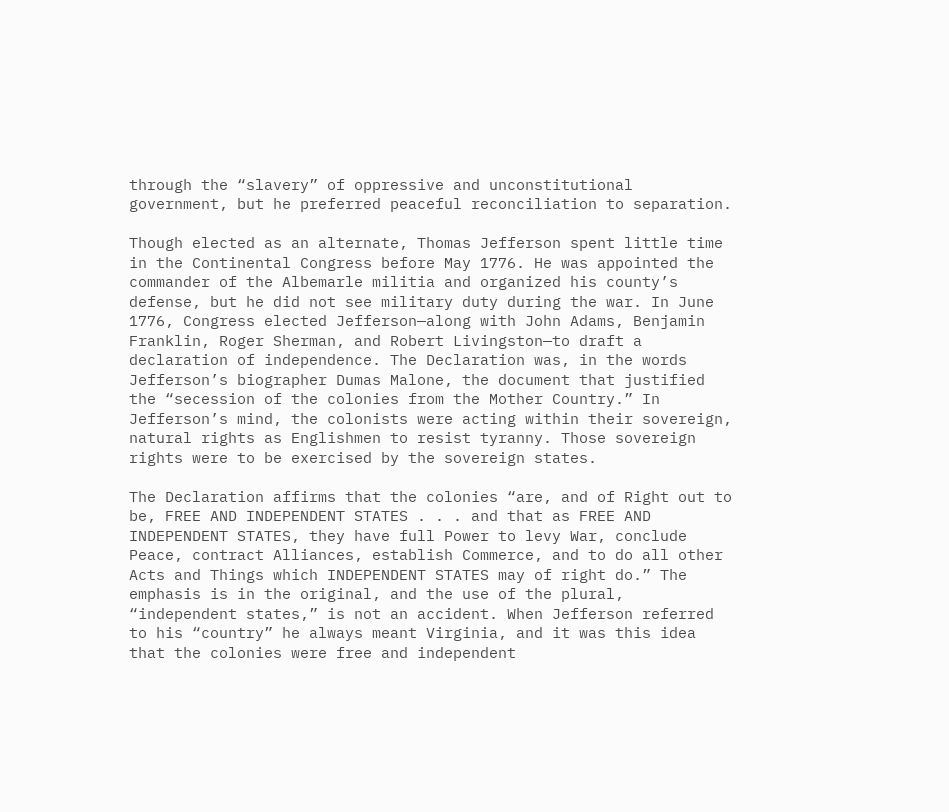through the “slavery” of oppressive and unconstitutional government, but he preferred peaceful reconciliation to separation.

Though elected as an alternate, Thomas Jefferson spent little time in the Continental Congress before May 1776. He was appointed the commander of the Albemarle militia and organized his county’s defense, but he did not see military duty during the war. In June 1776, Congress elected Jefferson—along with John Adams, Benjamin Franklin, Roger Sherman, and Robert Livingston—to draft a declaration of independence. The Declaration was, in the words Jefferson’s biographer Dumas Malone, the document that justified the “secession of the colonies from the Mother Country.” In Jefferson’s mind, the colonists were acting within their sovereign, natural rights as Englishmen to resist tyranny. Those sovereign rights were to be exercised by the sovereign states.

The Declaration affirms that the colonies “are, and of Right out to be, FREE AND INDEPENDENT STATES . . . and that as FREE AND INDEPENDENT STATES, they have full Power to levy War, conclude Peace, contract Alliances, establish Commerce, and to do all other Acts and Things which INDEPENDENT STATES may of right do.” The emphasis is in the original, and the use of the plural, “independent states,” is not an accident. When Jefferson referred to his “country” he always meant Virginia, and it was this idea that the colonies were free and independent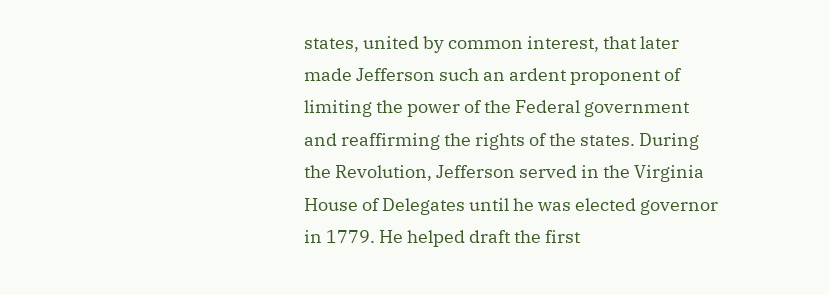states, united by common interest, that later made Jefferson such an ardent proponent of limiting the power of the Federal government and reaffirming the rights of the states. During the Revolution, Jefferson served in the Virginia House of Delegates until he was elected governor in 1779. He helped draft the first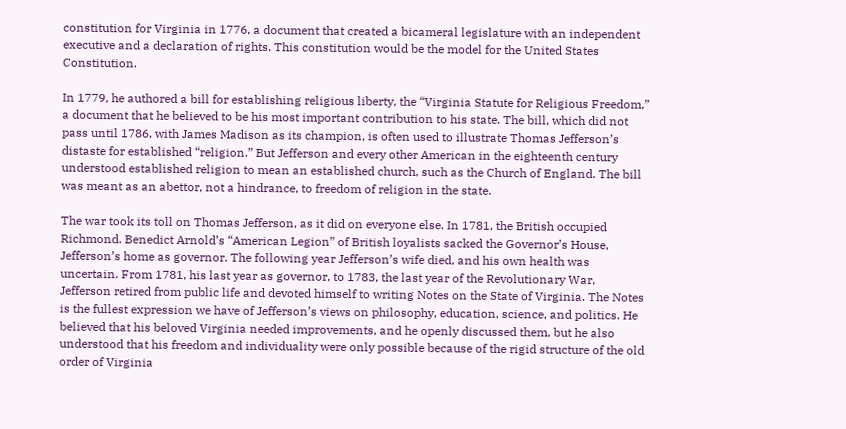constitution for Virginia in 1776, a document that created a bicameral legislature with an independent executive and a declaration of rights. This constitution would be the model for the United States Constitution.

In 1779, he authored a bill for establishing religious liberty, the “Virginia Statute for Religious Freedom,” a document that he believed to be his most important contribution to his state. The bill, which did not pass until 1786, with James Madison as its champion, is often used to illustrate Thomas Jefferson’s distaste for established “religion.” But Jefferson and every other American in the eighteenth century understood established religion to mean an established church, such as the Church of England. The bill was meant as an abettor, not a hindrance, to freedom of religion in the state.

The war took its toll on Thomas Jefferson, as it did on everyone else. In 1781, the British occupied Richmond. Benedict Arnold’s “American Legion” of British loyalists sacked the Governor’s House, Jefferson’s home as governor. The following year Jefferson’s wife died, and his own health was uncertain. From 1781, his last year as governor, to 1783, the last year of the Revolutionary War, Jefferson retired from public life and devoted himself to writing Notes on the State of Virginia. The Notes is the fullest expression we have of Jefferson’s views on philosophy, education, science, and politics. He believed that his beloved Virginia needed improvements, and he openly discussed them, but he also understood that his freedom and individuality were only possible because of the rigid structure of the old order of Virginia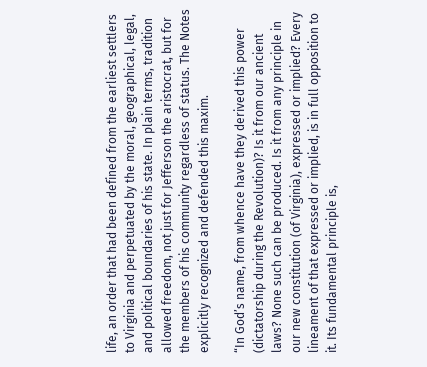life, an order that had been defined from the earliest settlers to Virginia and perpetuated by the moral, geographical, legal, and political boundaries of his state. In plain terms, tradition allowed freedom, not just for Jefferson the aristocrat, but for the members of his community regardless of status. The Notes explicitly recognized and defended this maxim.

“In God’s name, from whence have they derived this power (dictatorship during the Revolution)? Is it from our ancient laws? None such can be produced. Is it from any principle in our new constitution (of Virginia), expressed or implied? Every lineament of that expressed or implied, is in full opposition to it. Its fundamental principle is,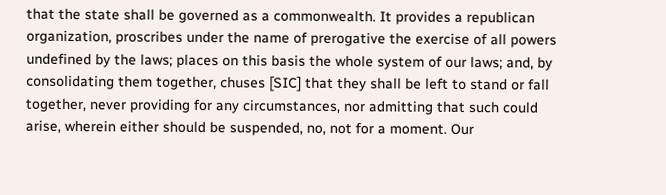that the state shall be governed as a commonwealth. It provides a republican organization, proscribes under the name of prerogative the exercise of all powers undefined by the laws; places on this basis the whole system of our laws; and, by consolidating them together, chuses [SIC] that they shall be left to stand or fall together, never providing for any circumstances, nor admitting that such could arise, wherein either should be suspended, no, not for a moment. Our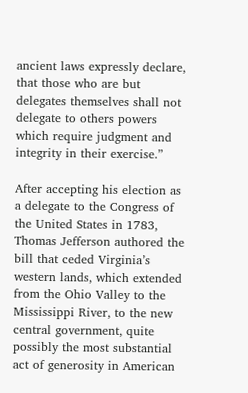ancient laws expressly declare, that those who are but delegates themselves shall not delegate to others powers which require judgment and integrity in their exercise.”

After accepting his election as a delegate to the Congress of the United States in 1783, Thomas Jefferson authored the bill that ceded Virginia’s western lands, which extended from the Ohio Valley to the Mississippi River, to the new central government, quite possibly the most substantial act of generosity in American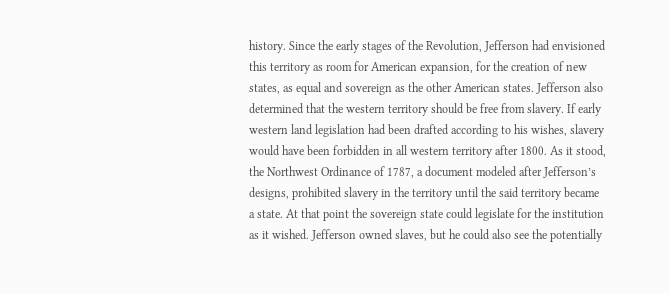history. Since the early stages of the Revolution, Jefferson had envisioned this territory as room for American expansion, for the creation of new states, as equal and sovereign as the other American states. Jefferson also determined that the western territory should be free from slavery. If early western land legislation had been drafted according to his wishes, slavery would have been forbidden in all western territory after 1800. As it stood, the Northwest Ordinance of 1787, a document modeled after Jefferson’s designs, prohibited slavery in the territory until the said territory became a state. At that point the sovereign state could legislate for the institution as it wished. Jefferson owned slaves, but he could also see the potentially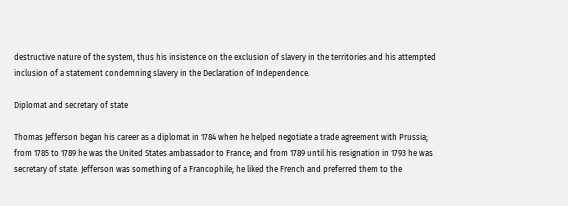destructive nature of the system, thus his insistence on the exclusion of slavery in the territories and his attempted inclusion of a statement condemning slavery in the Declaration of Independence.

Diplomat and secretary of state

Thomas Jefferson began his career as a diplomat in 1784 when he helped negotiate a trade agreement with Prussia; from 1785 to 1789 he was the United States ambassador to France; and from 1789 until his resignation in 1793 he was secretary of state. Jefferson was something of a Francophile; he liked the French and preferred them to the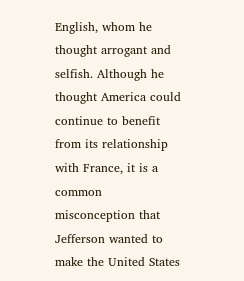English, whom he thought arrogant and selfish. Although he thought America could continue to benefit from its relationship with France, it is a common misconception that Jefferson wanted to make the United States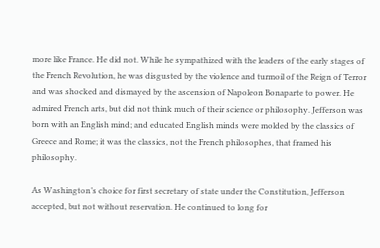more like France. He did not. While he sympathized with the leaders of the early stages of the French Revolution, he was disgusted by the violence and turmoil of the Reign of Terror and was shocked and dismayed by the ascension of Napoleon Bonaparte to power. He admired French arts, but did not think much of their science or philosophy. Jefferson was born with an English mind; and educated English minds were molded by the classics of Greece and Rome; it was the classics, not the French philosophes, that framed his philosophy.

As Washington’s choice for first secretary of state under the Constitution, Jefferson accepted, but not without reservation. He continued to long for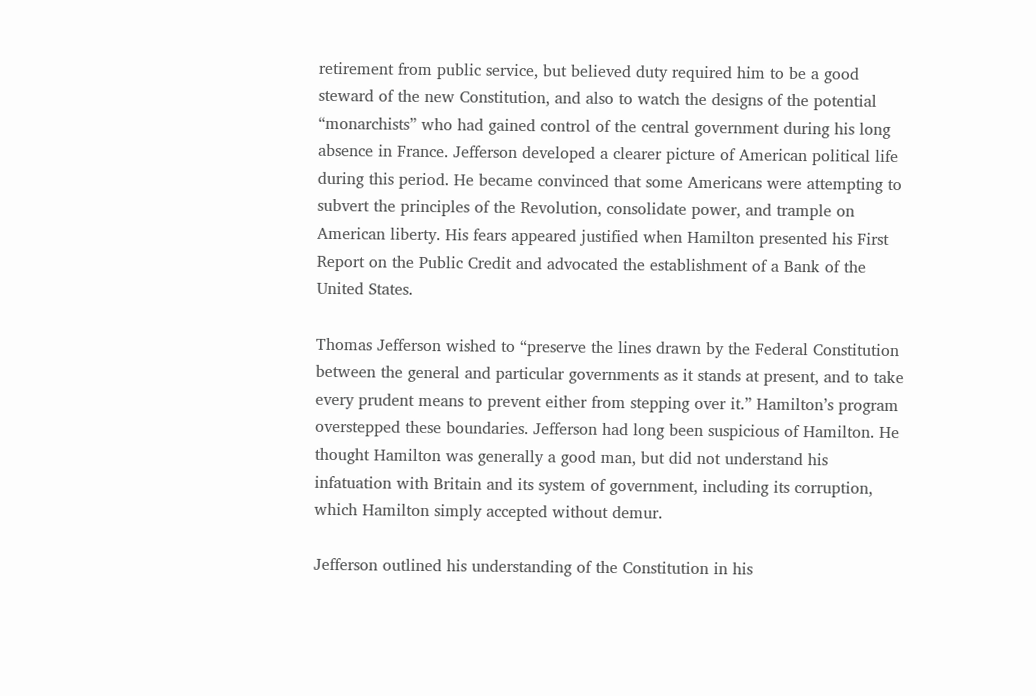retirement from public service, but believed duty required him to be a good steward of the new Constitution, and also to watch the designs of the potential “monarchists” who had gained control of the central government during his long absence in France. Jefferson developed a clearer picture of American political life during this period. He became convinced that some Americans were attempting to subvert the principles of the Revolution, consolidate power, and trample on American liberty. His fears appeared justified when Hamilton presented his First Report on the Public Credit and advocated the establishment of a Bank of the United States.

Thomas Jefferson wished to “preserve the lines drawn by the Federal Constitution between the general and particular governments as it stands at present, and to take every prudent means to prevent either from stepping over it.” Hamilton’s program overstepped these boundaries. Jefferson had long been suspicious of Hamilton. He thought Hamilton was generally a good man, but did not understand his infatuation with Britain and its system of government, including its corruption, which Hamilton simply accepted without demur.

Jefferson outlined his understanding of the Constitution in his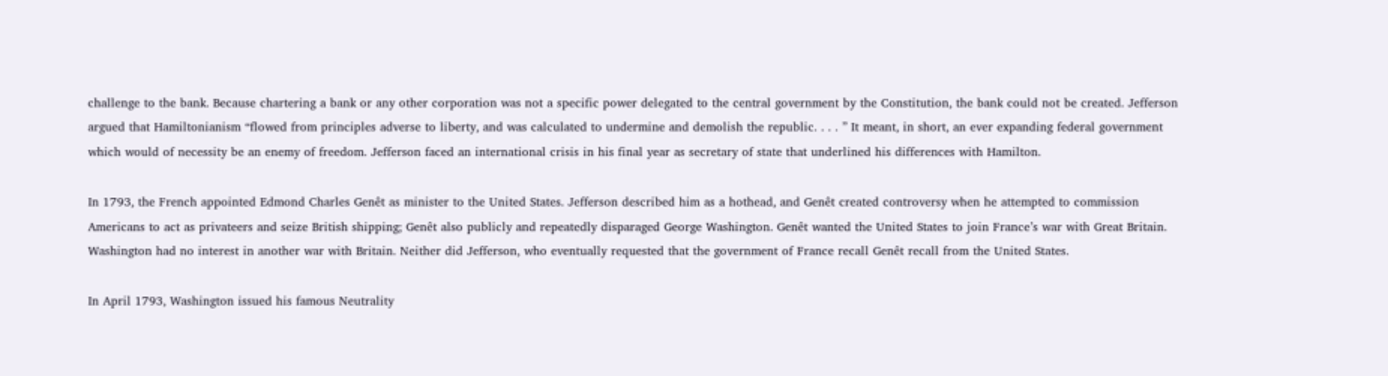challenge to the bank. Because chartering a bank or any other corporation was not a specific power delegated to the central government by the Constitution, the bank could not be created. Jefferson argued that Hamiltonianism “flowed from principles adverse to liberty, and was calculated to undermine and demolish the republic. . . . ” It meant, in short, an ever expanding federal government which would of necessity be an enemy of freedom. Jefferson faced an international crisis in his final year as secretary of state that underlined his differences with Hamilton.

In 1793, the French appointed Edmond Charles Genêt as minister to the United States. Jefferson described him as a hothead, and Genêt created controversy when he attempted to commission Americans to act as privateers and seize British shipping; Genêt also publicly and repeatedly disparaged George Washington. Genêt wanted the United States to join France’s war with Great Britain. Washington had no interest in another war with Britain. Neither did Jefferson, who eventually requested that the government of France recall Genêt recall from the United States.

In April 1793, Washington issued his famous Neutrality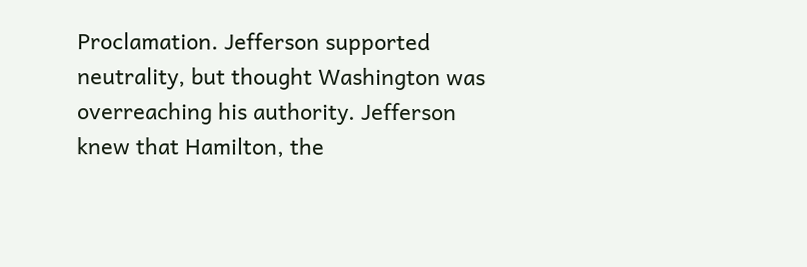Proclamation. Jefferson supported neutrality, but thought Washington was overreaching his authority. Jefferson knew that Hamilton, the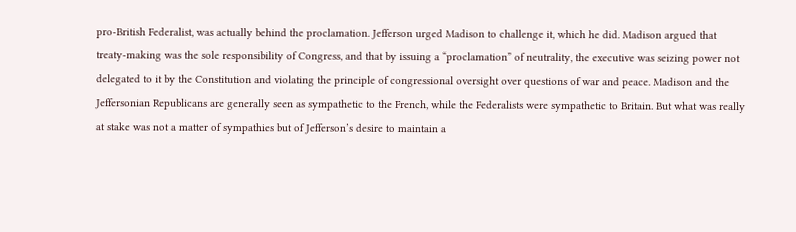pro-British Federalist, was actually behind the proclamation. Jefferson urged Madison to challenge it, which he did. Madison argued that treaty-making was the sole responsibility of Congress, and that by issuing a “proclamation” of neutrality, the executive was seizing power not delegated to it by the Constitution and violating the principle of congressional oversight over questions of war and peace. Madison and the Jeffersonian Republicans are generally seen as sympathetic to the French, while the Federalists were sympathetic to Britain. But what was really at stake was not a matter of sympathies but of Jefferson’s desire to maintain a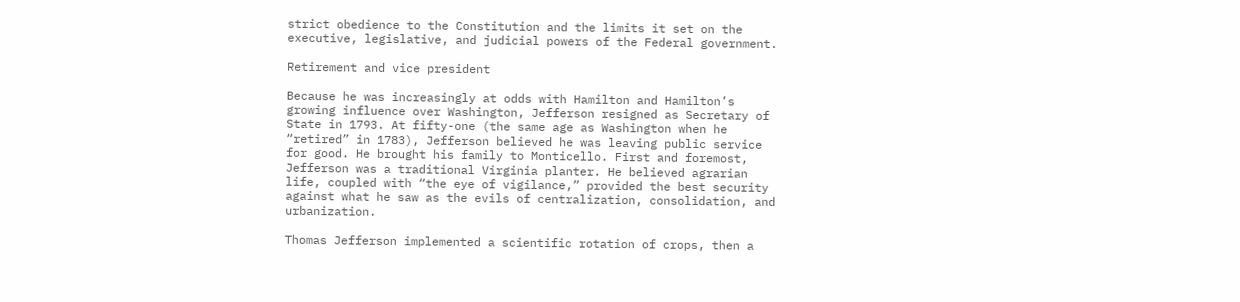strict obedience to the Constitution and the limits it set on the executive, legislative, and judicial powers of the Federal government.

Retirement and vice president

Because he was increasingly at odds with Hamilton and Hamilton’s growing influence over Washington, Jefferson resigned as Secretary of State in 1793. At fifty-one (the same age as Washington when he “retired” in 1783), Jefferson believed he was leaving public service for good. He brought his family to Monticello. First and foremost, Jefferson was a traditional Virginia planter. He believed agrarian life, coupled with “the eye of vigilance,” provided the best security against what he saw as the evils of centralization, consolidation, and urbanization.

Thomas Jefferson implemented a scientific rotation of crops, then a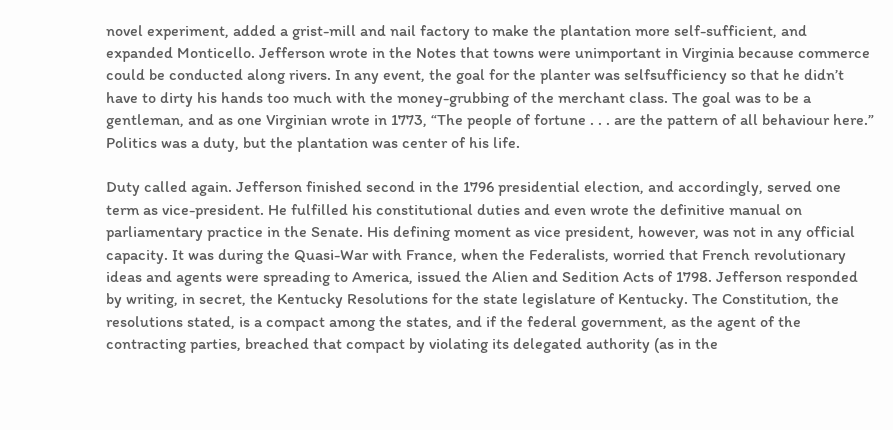novel experiment, added a grist-mill and nail factory to make the plantation more self-sufficient, and expanded Monticello. Jefferson wrote in the Notes that towns were unimportant in Virginia because commerce could be conducted along rivers. In any event, the goal for the planter was selfsufficiency so that he didn’t have to dirty his hands too much with the money-grubbing of the merchant class. The goal was to be a gentleman, and as one Virginian wrote in 1773, “The people of fortune . . . are the pattern of all behaviour here.” Politics was a duty, but the plantation was center of his life.

Duty called again. Jefferson finished second in the 1796 presidential election, and accordingly, served one term as vice-president. He fulfilled his constitutional duties and even wrote the definitive manual on parliamentary practice in the Senate. His defining moment as vice president, however, was not in any official capacity. It was during the Quasi-War with France, when the Federalists, worried that French revolutionary ideas and agents were spreading to America, issued the Alien and Sedition Acts of 1798. Jefferson responded by writing, in secret, the Kentucky Resolutions for the state legislature of Kentucky. The Constitution, the resolutions stated, is a compact among the states, and if the federal government, as the agent of the contracting parties, breached that compact by violating its delegated authority (as in the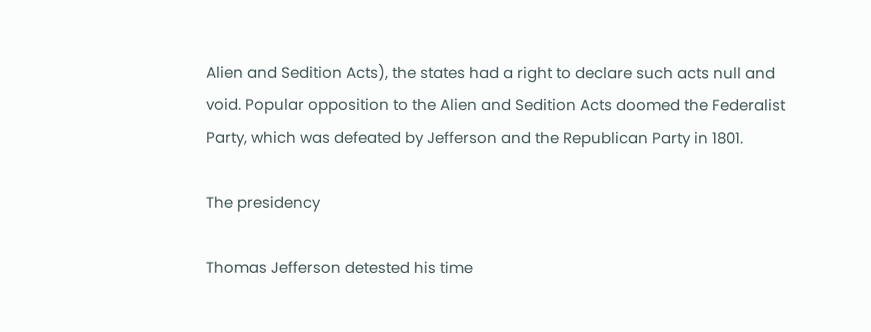Alien and Sedition Acts), the states had a right to declare such acts null and void. Popular opposition to the Alien and Sedition Acts doomed the Federalist Party, which was defeated by Jefferson and the Republican Party in 1801.

The presidency

Thomas Jefferson detested his time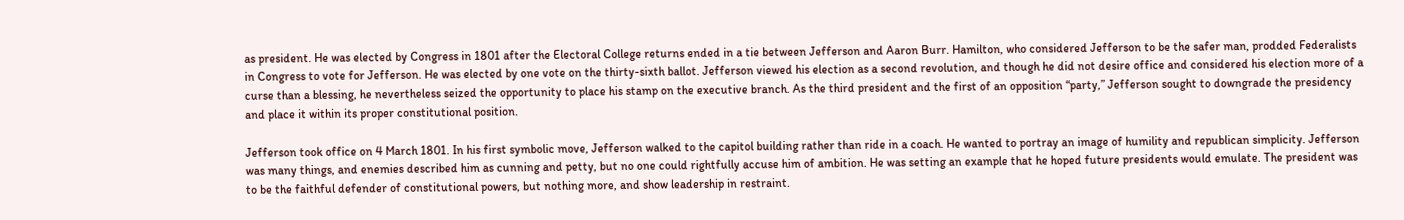as president. He was elected by Congress in 1801 after the Electoral College returns ended in a tie between Jefferson and Aaron Burr. Hamilton, who considered Jefferson to be the safer man, prodded Federalists in Congress to vote for Jefferson. He was elected by one vote on the thirty-sixth ballot. Jefferson viewed his election as a second revolution, and though he did not desire office and considered his election more of a curse than a blessing, he nevertheless seized the opportunity to place his stamp on the executive branch. As the third president and the first of an opposition “party,” Jefferson sought to downgrade the presidency and place it within its proper constitutional position.

Jefferson took office on 4 March 1801. In his first symbolic move, Jefferson walked to the capitol building rather than ride in a coach. He wanted to portray an image of humility and republican simplicity. Jefferson was many things, and enemies described him as cunning and petty, but no one could rightfully accuse him of ambition. He was setting an example that he hoped future presidents would emulate. The president was to be the faithful defender of constitutional powers, but nothing more, and show leadership in restraint.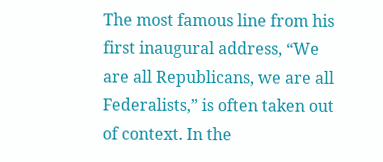The most famous line from his first inaugural address, “We are all Republicans, we are all Federalists,” is often taken out of context. In the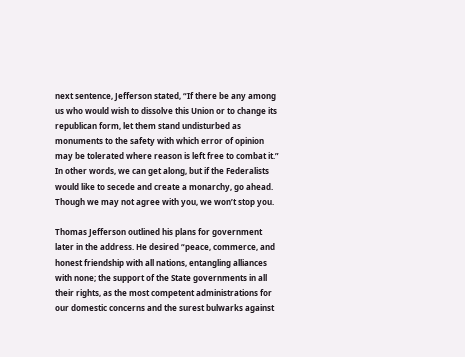next sentence, Jefferson stated, “If there be any among us who would wish to dissolve this Union or to change its republican form, let them stand undisturbed as monuments to the safety with which error of opinion may be tolerated where reason is left free to combat it.” In other words, we can get along, but if the Federalists would like to secede and create a monarchy, go ahead. Though we may not agree with you, we won’t stop you.

Thomas Jefferson outlined his plans for government later in the address. He desired “peace, commerce, and honest friendship with all nations, entangling alliances with none; the support of the State governments in all their rights, as the most competent administrations for our domestic concerns and the surest bulwarks against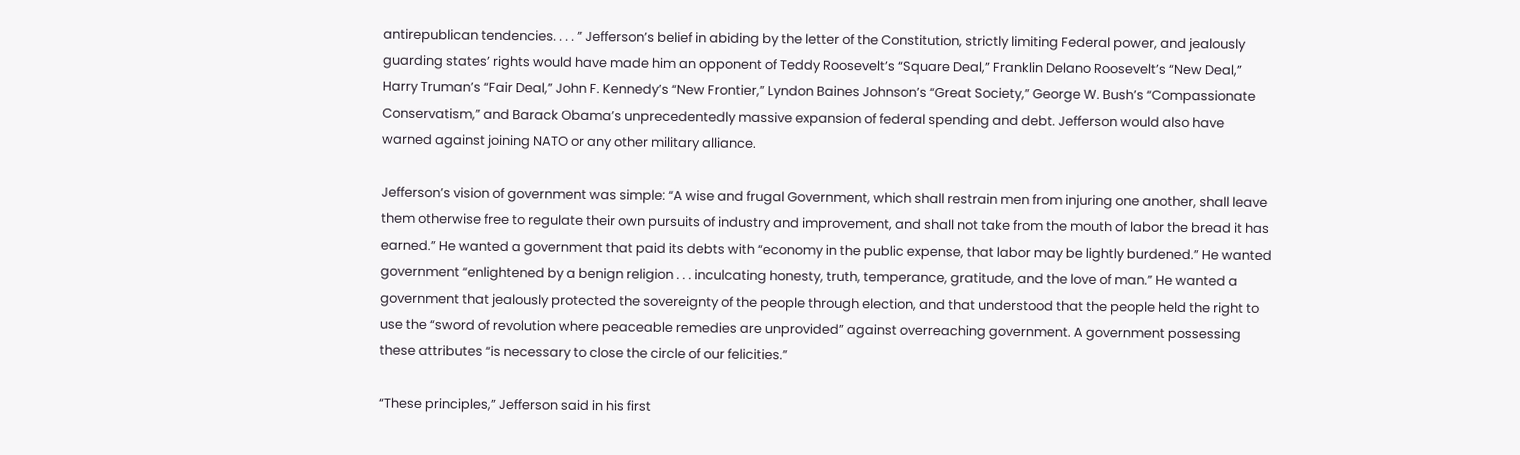antirepublican tendencies. . . . ” Jefferson’s belief in abiding by the letter of the Constitution, strictly limiting Federal power, and jealously guarding states’ rights would have made him an opponent of Teddy Roosevelt’s “Square Deal,” Franklin Delano Roosevelt’s “New Deal,” Harry Truman’s “Fair Deal,” John F. Kennedy’s “New Frontier,” Lyndon Baines Johnson’s “Great Society,” George W. Bush’s “Compassionate Conservatism,” and Barack Obama’s unprecedentedly massive expansion of federal spending and debt. Jefferson would also have warned against joining NATO or any other military alliance.

Jefferson’s vision of government was simple: “A wise and frugal Government, which shall restrain men from injuring one another, shall leave them otherwise free to regulate their own pursuits of industry and improvement, and shall not take from the mouth of labor the bread it has earned.” He wanted a government that paid its debts with “economy in the public expense, that labor may be lightly burdened.” He wanted government “enlightened by a benign religion . . . inculcating honesty, truth, temperance, gratitude, and the love of man.” He wanted a government that jealously protected the sovereignty of the people through election, and that understood that the people held the right to use the “sword of revolution where peaceable remedies are unprovided” against overreaching government. A government possessing these attributes “is necessary to close the circle of our felicities.”

“These principles,” Jefferson said in his first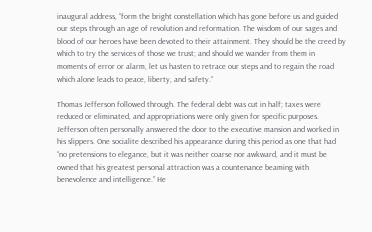inaugural address, “form the bright constellation which has gone before us and guided our steps through an age of revolution and reformation. The wisdom of our sages and blood of our heroes have been devoted to their attainment. They should be the creed by which to try the services of those we trust; and should we wander from them in moments of error or alarm, let us hasten to retrace our steps and to regain the road which alone leads to peace, liberty, and safety.”

Thomas Jefferson followed through. The federal debt was cut in half; taxes were reduced or eliminated, and appropriations were only given for specific purposes. Jefferson often personally answered the door to the executive mansion and worked in his slippers. One socialite described his appearance during this period as one that had “no pretensions to elegance, but it was neither coarse nor awkward, and it must be owned that his greatest personal attraction was a countenance beaming with benevolence and intelligence.” He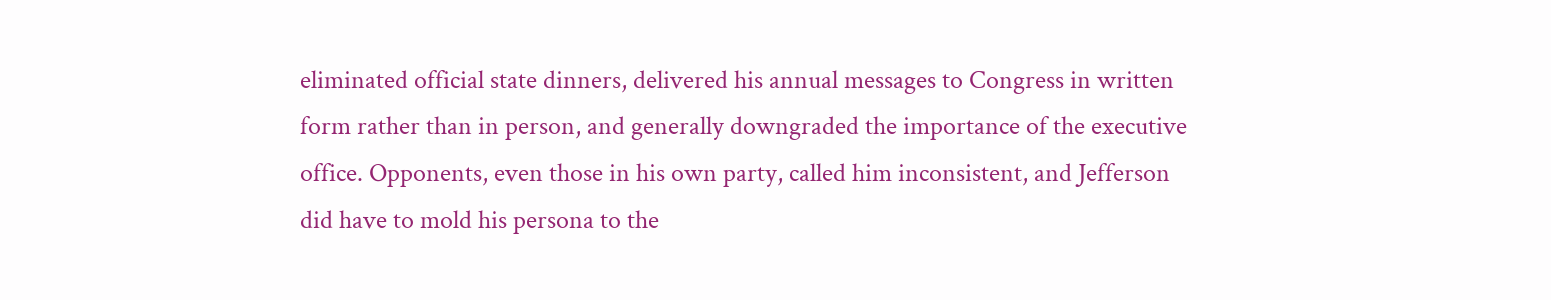eliminated official state dinners, delivered his annual messages to Congress in written form rather than in person, and generally downgraded the importance of the executive office. Opponents, even those in his own party, called him inconsistent, and Jefferson did have to mold his persona to the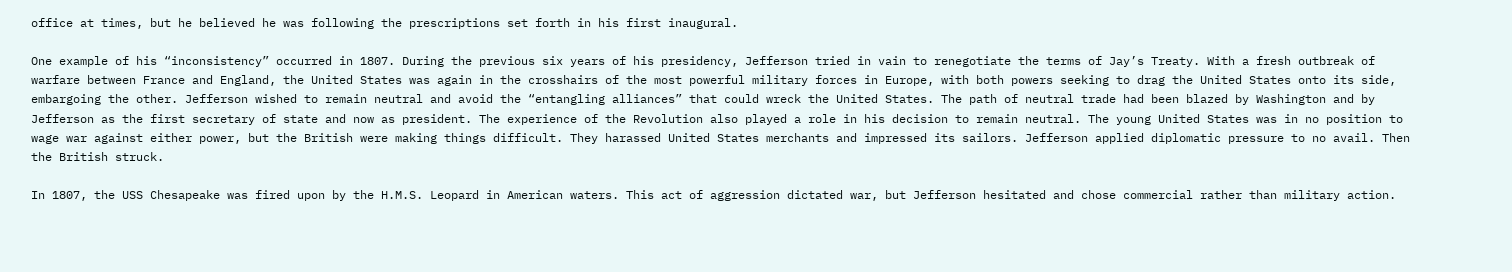office at times, but he believed he was following the prescriptions set forth in his first inaugural.

One example of his “inconsistency” occurred in 1807. During the previous six years of his presidency, Jefferson tried in vain to renegotiate the terms of Jay’s Treaty. With a fresh outbreak of warfare between France and England, the United States was again in the crosshairs of the most powerful military forces in Europe, with both powers seeking to drag the United States onto its side, embargoing the other. Jefferson wished to remain neutral and avoid the “entangling alliances” that could wreck the United States. The path of neutral trade had been blazed by Washington and by Jefferson as the first secretary of state and now as president. The experience of the Revolution also played a role in his decision to remain neutral. The young United States was in no position to wage war against either power, but the British were making things difficult. They harassed United States merchants and impressed its sailors. Jefferson applied diplomatic pressure to no avail. Then the British struck.

In 1807, the USS Chesapeake was fired upon by the H.M.S. Leopard in American waters. This act of aggression dictated war, but Jefferson hesitated and chose commercial rather than military action.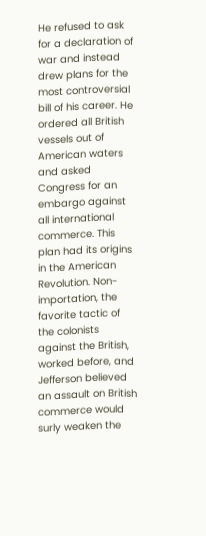He refused to ask for a declaration of war and instead drew plans for the most controversial bill of his career. He ordered all British vessels out of American waters and asked Congress for an embargo against all international commerce. This plan had its origins in the American Revolution. Non-importation, the favorite tactic of the colonists against the British, worked before, and Jefferson believed an assault on British commerce would surly weaken the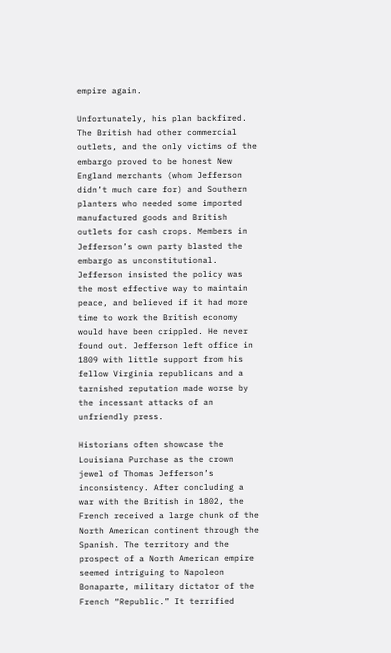empire again.

Unfortunately, his plan backfired. The British had other commercial outlets, and the only victims of the embargo proved to be honest New England merchants (whom Jefferson didn’t much care for) and Southern planters who needed some imported manufactured goods and British outlets for cash crops. Members in Jefferson’s own party blasted the embargo as unconstitutional. Jefferson insisted the policy was the most effective way to maintain peace, and believed if it had more time to work the British economy would have been crippled. He never found out. Jefferson left office in 1809 with little support from his fellow Virginia republicans and a tarnished reputation made worse by the incessant attacks of an unfriendly press.

Historians often showcase the Louisiana Purchase as the crown jewel of Thomas Jefferson’s inconsistency. After concluding a war with the British in 1802, the French received a large chunk of the North American continent through the Spanish. The territory and the prospect of a North American empire seemed intriguing to Napoleon Bonaparte, military dictator of the French “Republic.” It terrified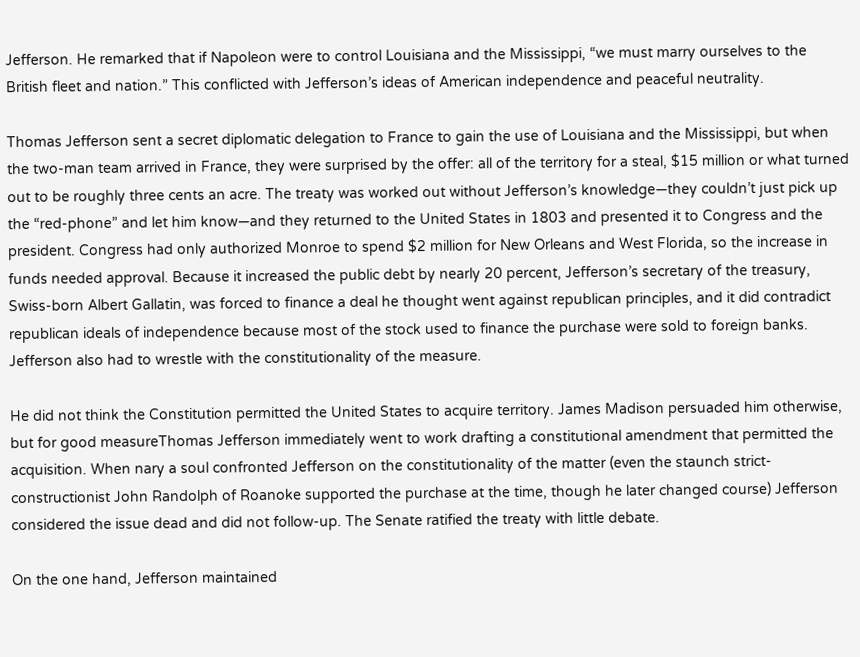Jefferson. He remarked that if Napoleon were to control Louisiana and the Mississippi, “we must marry ourselves to the British fleet and nation.” This conflicted with Jefferson’s ideas of American independence and peaceful neutrality.

Thomas Jefferson sent a secret diplomatic delegation to France to gain the use of Louisiana and the Mississippi, but when the two-man team arrived in France, they were surprised by the offer: all of the territory for a steal, $15 million or what turned out to be roughly three cents an acre. The treaty was worked out without Jefferson’s knowledge—they couldn’t just pick up the “red-phone” and let him know—and they returned to the United States in 1803 and presented it to Congress and the president. Congress had only authorized Monroe to spend $2 million for New Orleans and West Florida, so the increase in funds needed approval. Because it increased the public debt by nearly 20 percent, Jefferson’s secretary of the treasury, Swiss-born Albert Gallatin, was forced to finance a deal he thought went against republican principles, and it did contradict republican ideals of independence because most of the stock used to finance the purchase were sold to foreign banks. Jefferson also had to wrestle with the constitutionality of the measure.

He did not think the Constitution permitted the United States to acquire territory. James Madison persuaded him otherwise, but for good measureThomas Jefferson immediately went to work drafting a constitutional amendment that permitted the acquisition. When nary a soul confronted Jefferson on the constitutionality of the matter (even the staunch strict-constructionist John Randolph of Roanoke supported the purchase at the time, though he later changed course) Jefferson considered the issue dead and did not follow-up. The Senate ratified the treaty with little debate.

On the one hand, Jefferson maintained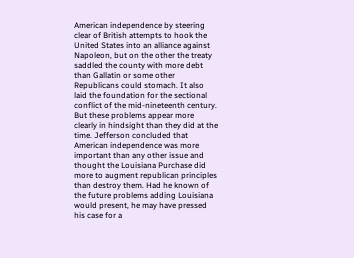American independence by steering clear of British attempts to hook the United States into an alliance against Napoleon, but on the other the treaty saddled the county with more debt than Gallatin or some other Republicans could stomach. It also laid the foundation for the sectional conflict of the mid-nineteenth century. But these problems appear more clearly in hindsight than they did at the time. Jefferson concluded that American independence was more important than any other issue and thought the Louisiana Purchase did more to augment republican principles than destroy them. Had he known of the future problems adding Louisiana would present, he may have pressed his case for a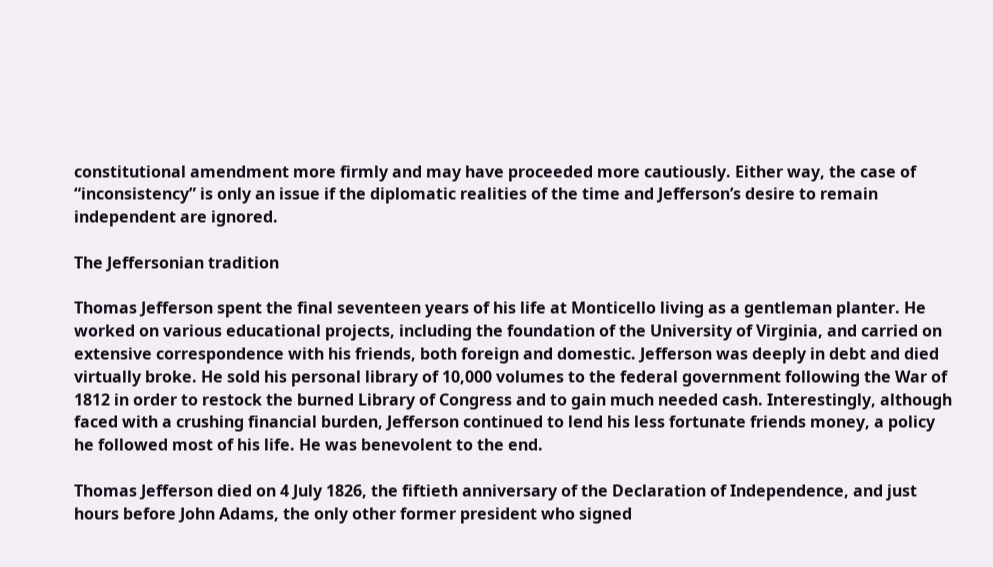constitutional amendment more firmly and may have proceeded more cautiously. Either way, the case of “inconsistency” is only an issue if the diplomatic realities of the time and Jefferson’s desire to remain independent are ignored.

The Jeffersonian tradition

Thomas Jefferson spent the final seventeen years of his life at Monticello living as a gentleman planter. He worked on various educational projects, including the foundation of the University of Virginia, and carried on extensive correspondence with his friends, both foreign and domestic. Jefferson was deeply in debt and died virtually broke. He sold his personal library of 10,000 volumes to the federal government following the War of 1812 in order to restock the burned Library of Congress and to gain much needed cash. Interestingly, although faced with a crushing financial burden, Jefferson continued to lend his less fortunate friends money, a policy he followed most of his life. He was benevolent to the end.

Thomas Jefferson died on 4 July 1826, the fiftieth anniversary of the Declaration of Independence, and just hours before John Adams, the only other former president who signed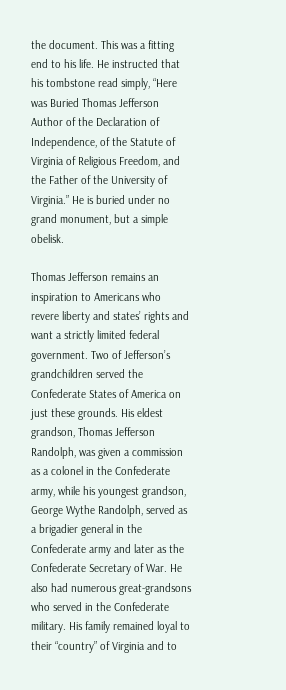the document. This was a fitting end to his life. He instructed that his tombstone read simply, “Here was Buried Thomas Jefferson Author of the Declaration of Independence, of the Statute of Virginia of Religious Freedom, and the Father of the University of Virginia.” He is buried under no grand monument, but a simple obelisk.

Thomas Jefferson remains an inspiration to Americans who revere liberty and states’ rights and want a strictly limited federal government. Two of Jefferson’s grandchildren served the Confederate States of America on just these grounds. His eldest grandson, Thomas Jefferson Randolph, was given a commission as a colonel in the Confederate army, while his youngest grandson, George Wythe Randolph, served as a brigadier general in the Confederate army and later as the Confederate Secretary of War. He also had numerous great-grandsons who served in the Confederate military. His family remained loyal to their “country” of Virginia and to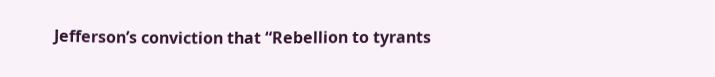Jefferson’s conviction that “Rebellion to tyrants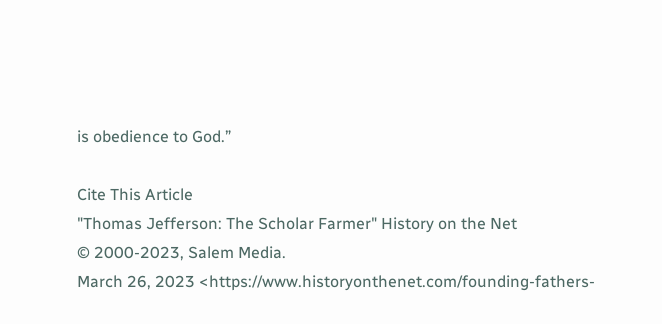is obedience to God.”

Cite This Article
"Thomas Jefferson: The Scholar Farmer" History on the Net
© 2000-2023, Salem Media.
March 26, 2023 <https://www.historyonthenet.com/founding-fathers-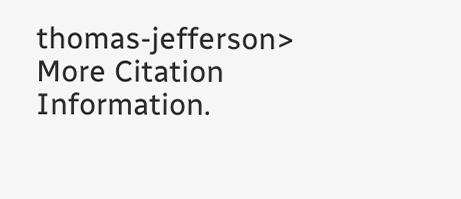thomas-jefferson>
More Citation Information.